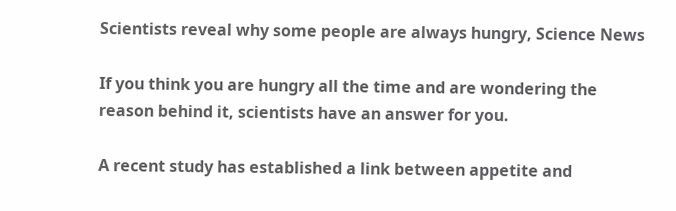Scientists reveal why some people are always hungry, Science News

If you think you are hungry all the time and are wondering the reason behind it, scientists have an answer for you.

A recent study has established a link between appetite and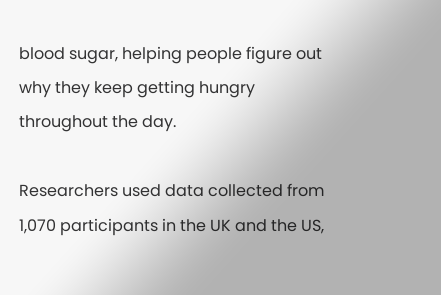blood sugar, helping people figure out why they keep getting hungry throughout the day.

Researchers used data collected from 1,070 participants in the UK and the US,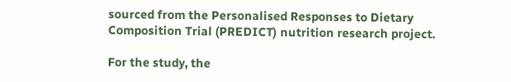sourced from the Personalised Responses to Dietary Composition Trial (PREDICT) nutrition research project.

For the study, the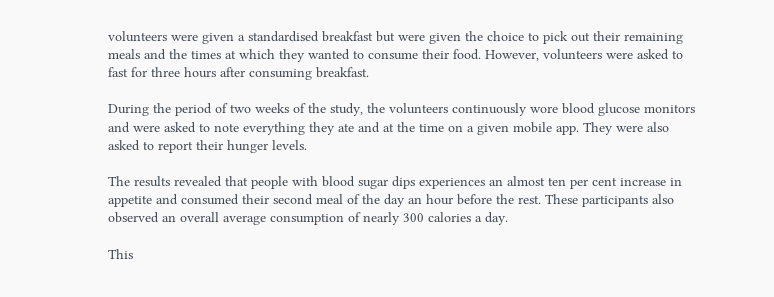volunteers were given a standardised breakfast but were given the choice to pick out their remaining meals and the times at which they wanted to consume their food. However, volunteers were asked to fast for three hours after consuming breakfast.

During the period of two weeks of the study, the volunteers continuously wore blood glucose monitors and were asked to note everything they ate and at the time on a given mobile app. They were also asked to report their hunger levels.

The results revealed that people with blood sugar dips experiences an almost ten per cent increase in appetite and consumed their second meal of the day an hour before the rest. These participants also observed an overall average consumption of nearly 300 calories a day.

This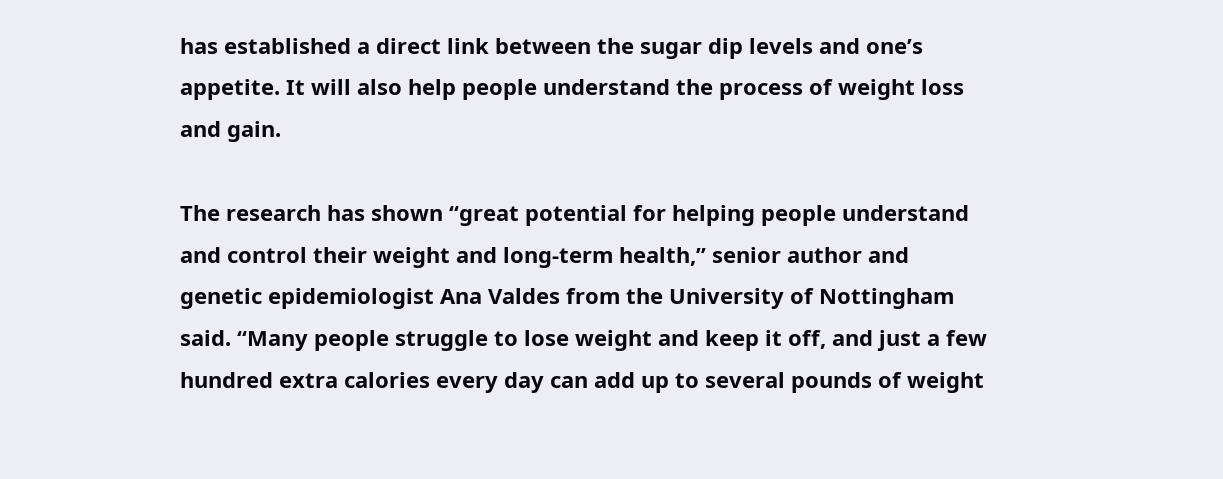has established a direct link between the sugar dip levels and one’s appetite. It will also help people understand the process of weight loss and gain.

The research has shown “great potential for helping people understand and control their weight and long-term health,” senior author and genetic epidemiologist Ana Valdes from the University of Nottingham said. “Many people struggle to lose weight and keep it off, and just a few hundred extra calories every day can add up to several pounds of weight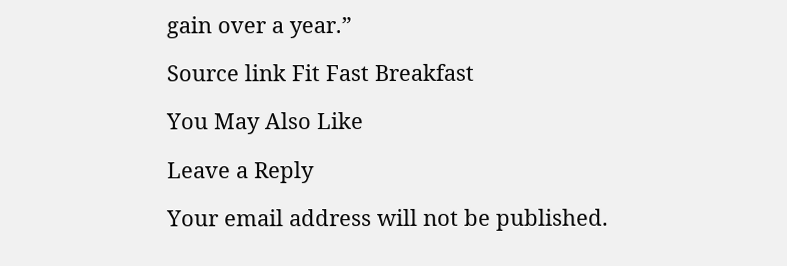gain over a year.”

Source link Fit Fast Breakfast

You May Also Like

Leave a Reply

Your email address will not be published.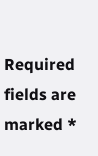Required fields are marked *